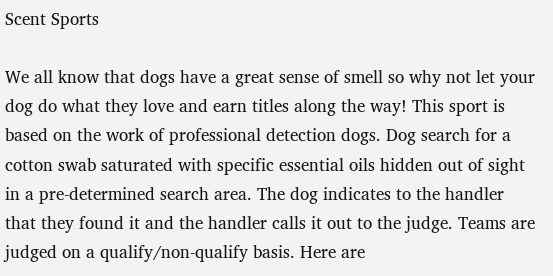Scent Sports

We all know that dogs have a great sense of smell so why not let your dog do what they love and earn titles along the way! This sport is based on the work of professional detection dogs. Dog search for a cotton swab saturated with specific essential oils hidden out of sight in a pre-determined search area. The dog indicates to the handler that they found it and the handler calls it out to the judge. Teams are judged on a qualify/non-qualify basis. Here are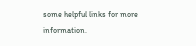some helpful links for more information.